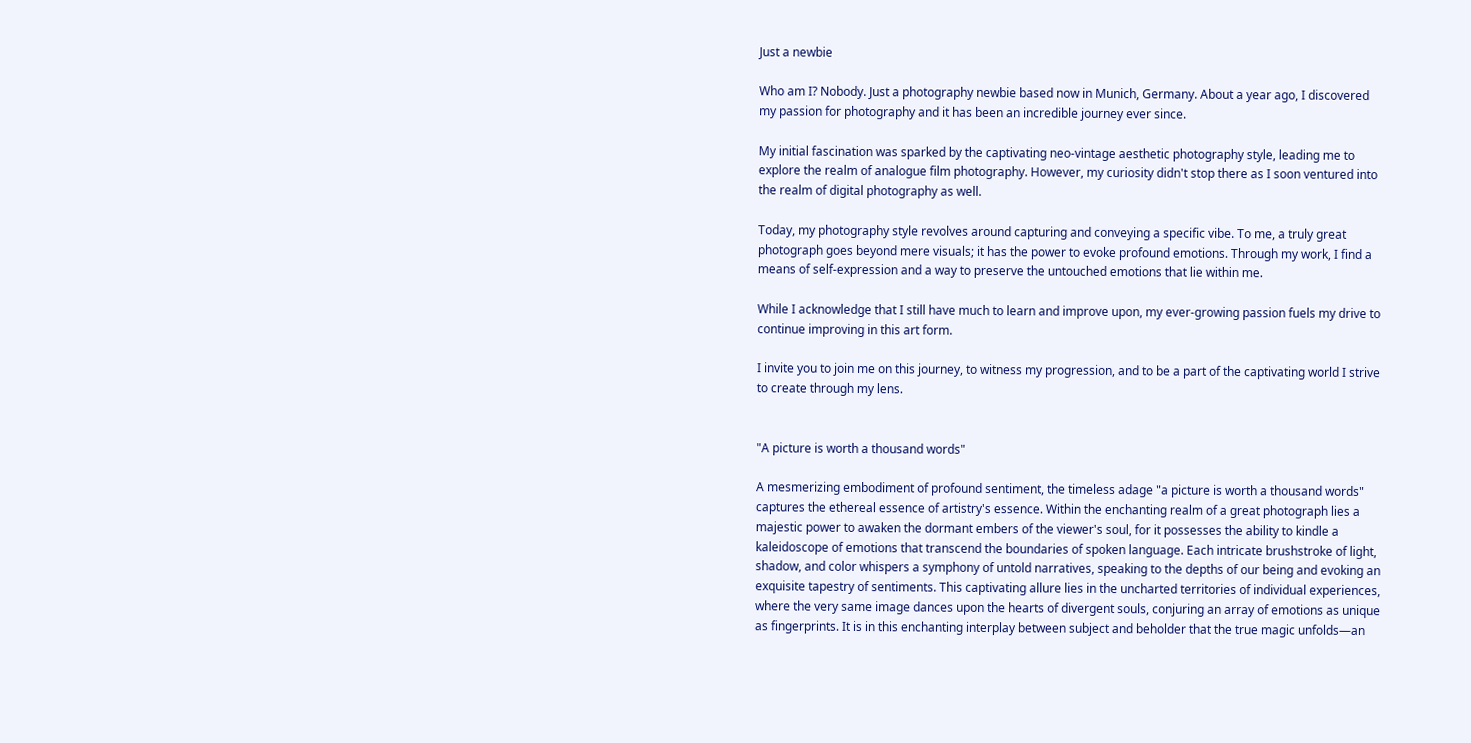Just a newbie

Who am I? Nobody. Just a photography newbie based now in Munich, Germany. About a year ago, I discovered my passion for photography and it has been an incredible journey ever since.

My initial fascination was sparked by the captivating neo-vintage aesthetic photography style, leading me to explore the realm of analogue film photography. However, my curiosity didn't stop there as I soon ventured into the realm of digital photography as well.

Today, my photography style revolves around capturing and conveying a specific vibe. To me, a truly great photograph goes beyond mere visuals; it has the power to evoke profound emotions. Through my work, I find a means of self-expression and a way to preserve the untouched emotions that lie within me.

While I acknowledge that I still have much to learn and improve upon, my ever-growing passion fuels my drive to continue improving in this art form.

I invite you to join me on this journey, to witness my progression, and to be a part of the captivating world I strive to create through my lens.


"A picture is worth a thousand words"

A mesmerizing embodiment of profound sentiment, the timeless adage "a picture is worth a thousand words" captures the ethereal essence of artistry's essence. Within the enchanting realm of a great photograph lies a majestic power to awaken the dormant embers of the viewer's soul, for it possesses the ability to kindle a kaleidoscope of emotions that transcend the boundaries of spoken language. Each intricate brushstroke of light, shadow, and color whispers a symphony of untold narratives, speaking to the depths of our being and evoking an exquisite tapestry of sentiments. This captivating allure lies in the uncharted territories of individual experiences, where the very same image dances upon the hearts of divergent souls, conjuring an array of emotions as unique as fingerprints. It is in this enchanting interplay between subject and beholder that the true magic unfolds—an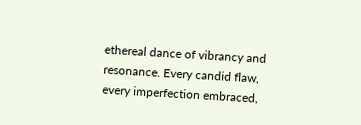ethereal dance of vibrancy and resonance. Every candid flaw, every imperfection embraced,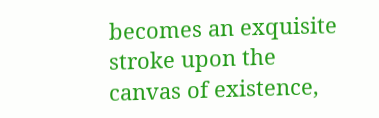becomes an exquisite stroke upon the canvas of existence,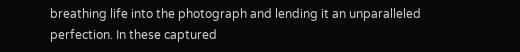breathing life into the photograph and lending it an unparalleled perfection. In these captured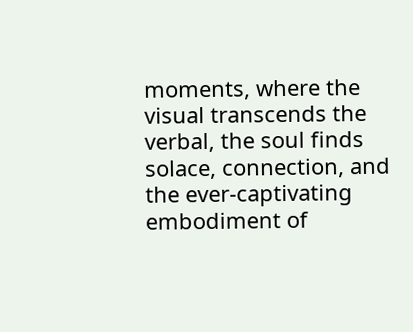moments, where the visual transcends the verbal, the soul finds solace, connection, and the ever-captivating embodiment of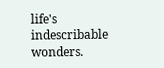life's indescribable wonders.